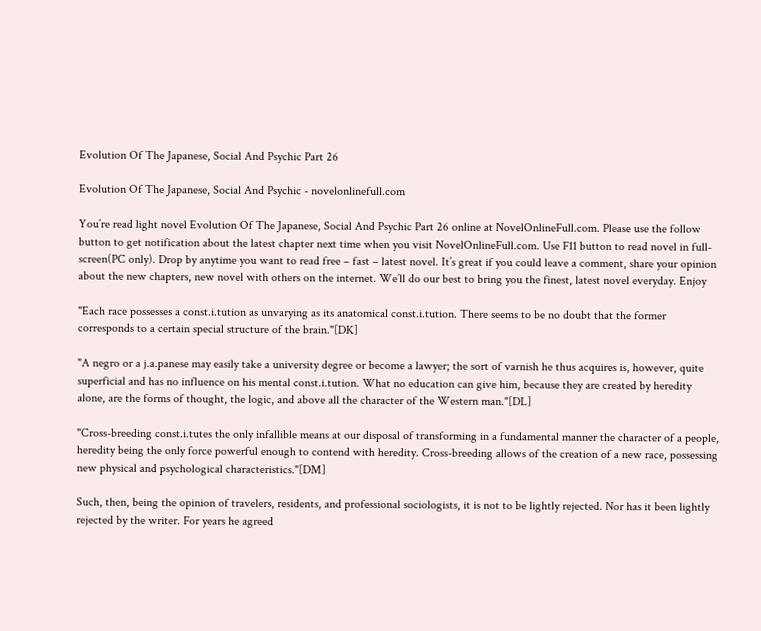Evolution Of The Japanese, Social And Psychic Part 26

Evolution Of The Japanese, Social And Psychic - novelonlinefull.com

You’re read light novel Evolution Of The Japanese, Social And Psychic Part 26 online at NovelOnlineFull.com. Please use the follow button to get notification about the latest chapter next time when you visit NovelOnlineFull.com. Use F11 button to read novel in full-screen(PC only). Drop by anytime you want to read free – fast – latest novel. It’s great if you could leave a comment, share your opinion about the new chapters, new novel with others on the internet. We’ll do our best to bring you the finest, latest novel everyday. Enjoy

"Each race possesses a const.i.tution as unvarying as its anatomical const.i.tution. There seems to be no doubt that the former corresponds to a certain special structure of the brain."[DK]

"A negro or a j.a.panese may easily take a university degree or become a lawyer; the sort of varnish he thus acquires is, however, quite superficial and has no influence on his mental const.i.tution. What no education can give him, because they are created by heredity alone, are the forms of thought, the logic, and above all the character of the Western man."[DL]

"Cross-breeding const.i.tutes the only infallible means at our disposal of transforming in a fundamental manner the character of a people, heredity being the only force powerful enough to contend with heredity. Cross-breeding allows of the creation of a new race, possessing new physical and psychological characteristics."[DM]

Such, then, being the opinion of travelers, residents, and professional sociologists, it is not to be lightly rejected. Nor has it been lightly rejected by the writer. For years he agreed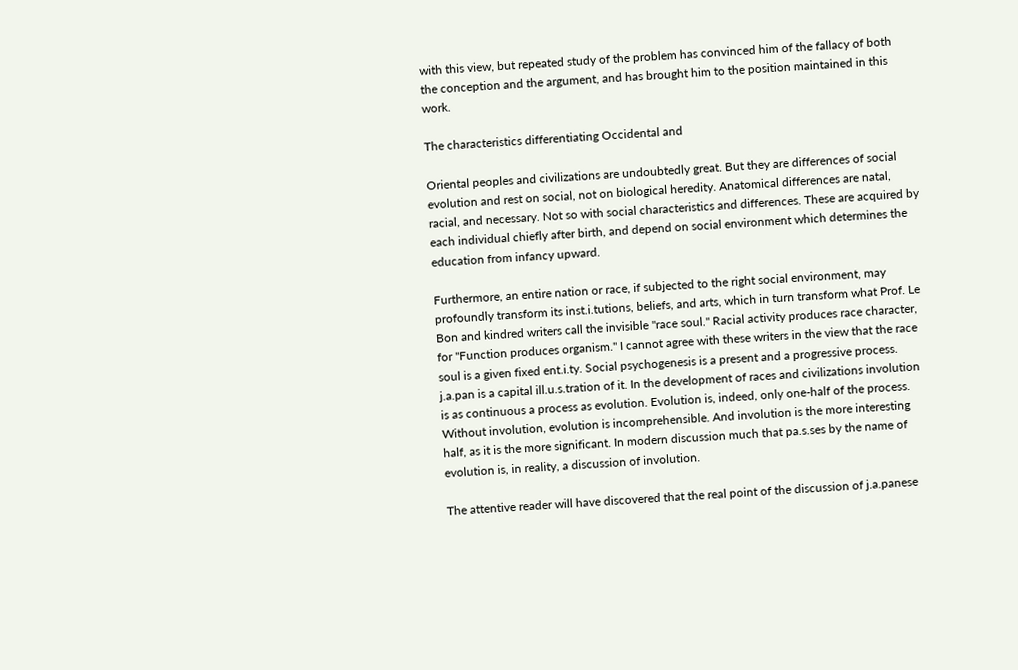with this view, but repeated study of the problem has convinced him of the fallacy of both the conception and the argument, and has brought him to the position maintained in this work.

The characteristics differentiating Occidental and

Oriental peoples and civilizations are undoubtedly great. But they are differences of social evolution and rest on social, not on biological heredity. Anatomical differences are natal, racial, and necessary. Not so with social characteristics and differences. These are acquired by each individual chiefly after birth, and depend on social environment which determines the education from infancy upward.

Furthermore, an entire nation or race, if subjected to the right social environment, may profoundly transform its inst.i.tutions, beliefs, and arts, which in turn transform what Prof. Le Bon and kindred writers call the invisible "race soul." Racial activity produces race character, for "Function produces organism." I cannot agree with these writers in the view that the race soul is a given fixed ent.i.ty. Social psychogenesis is a present and a progressive process. j.a.pan is a capital ill.u.s.tration of it. In the development of races and civilizations involution is as continuous a process as evolution. Evolution is, indeed, only one-half of the process. Without involution, evolution is incomprehensible. And involution is the more interesting half, as it is the more significant. In modern discussion much that pa.s.ses by the name of evolution is, in reality, a discussion of involution.

The attentive reader will have discovered that the real point of the discussion of j.a.panese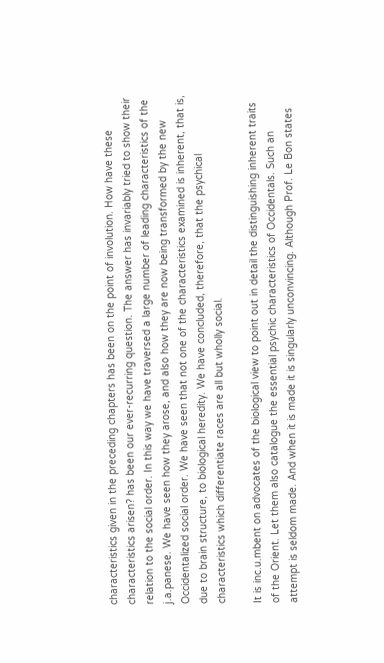characteristics given in the preceding chapters has been on the point of involution. How have these characteristics arisen? has been our ever-recurring question. The answer has invariably tried to show their relation to the social order. In this way we have traversed a large number of leading characteristics of the j.a.panese. We have seen how they arose, and also how they are now being transformed by the new Occidentalized social order. We have seen that not one of the characteristics examined is inherent, that is, due to brain structure, to biological heredity. We have concluded, therefore, that the psychical characteristics which differentiate races are all but wholly social.

It is inc.u.mbent on advocates of the biological view to point out in detail the distinguishing inherent traits of the Orient. Let them also catalogue the essential psychic characteristics of Occidentals. Such an attempt is seldom made. And when it is made it is singularly unconvincing. Although Prof. Le Bon states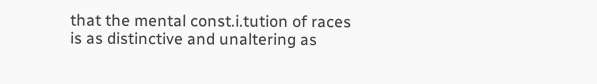that the mental const.i.tution of races is as distinctive and unaltering as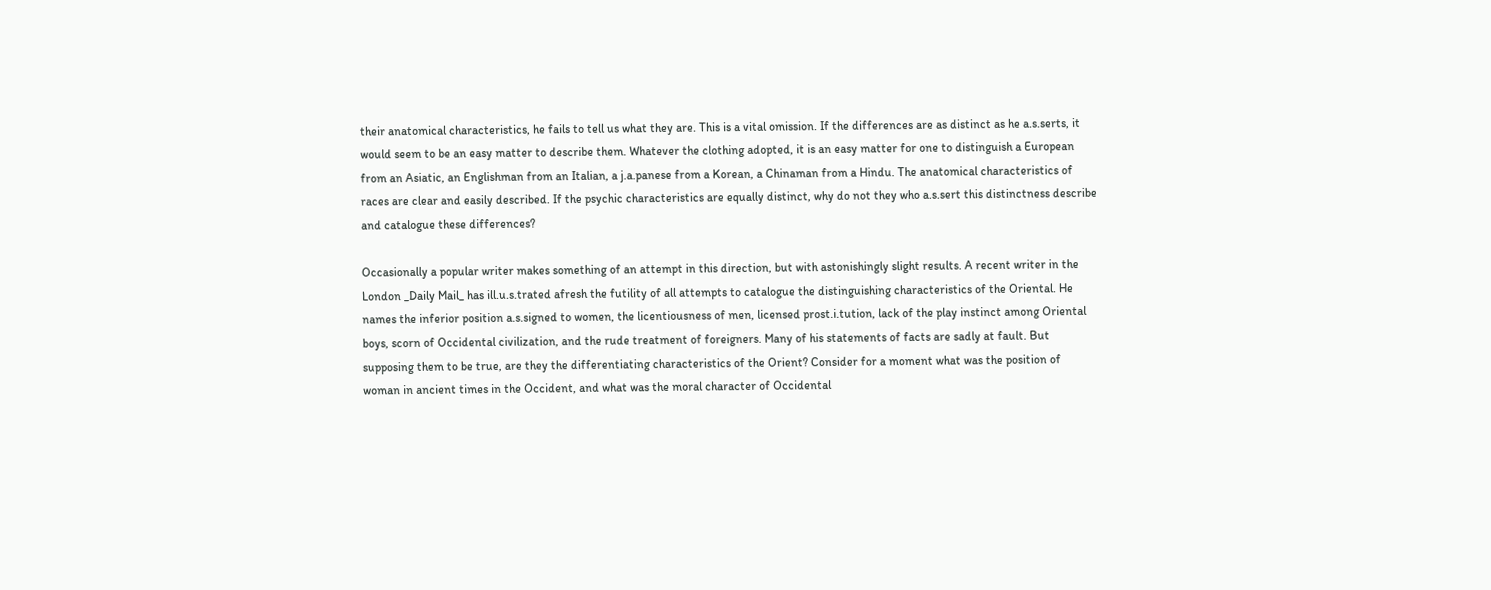their anatomical characteristics, he fails to tell us what they are. This is a vital omission. If the differences are as distinct as he a.s.serts, it would seem to be an easy matter to describe them. Whatever the clothing adopted, it is an easy matter for one to distinguish a European from an Asiatic, an Englishman from an Italian, a j.a.panese from a Korean, a Chinaman from a Hindu. The anatomical characteristics of races are clear and easily described. If the psychic characteristics are equally distinct, why do not they who a.s.sert this distinctness describe and catalogue these differences?

Occasionally a popular writer makes something of an attempt in this direction, but with astonishingly slight results. A recent writer in the London _Daily Mail_ has ill.u.s.trated afresh the futility of all attempts to catalogue the distinguishing characteristics of the Oriental. He names the inferior position a.s.signed to women, the licentiousness of men, licensed prost.i.tution, lack of the play instinct among Oriental boys, scorn of Occidental civilization, and the rude treatment of foreigners. Many of his statements of facts are sadly at fault. But supposing them to be true, are they the differentiating characteristics of the Orient? Consider for a moment what was the position of woman in ancient times in the Occident, and what was the moral character of Occidental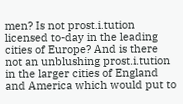men? Is not prost.i.tution licensed to-day in the leading cities of Europe? And is there not an unblushing prost.i.tution in the larger cities of England and America which would put to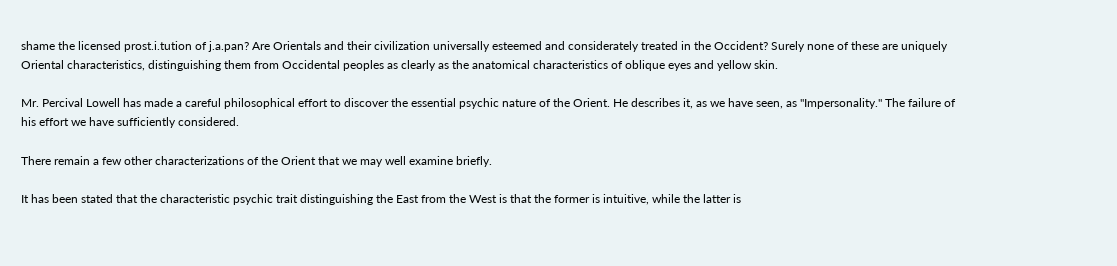shame the licensed prost.i.tution of j.a.pan? Are Orientals and their civilization universally esteemed and considerately treated in the Occident? Surely none of these are uniquely Oriental characteristics, distinguishing them from Occidental peoples as clearly as the anatomical characteristics of oblique eyes and yellow skin.

Mr. Percival Lowell has made a careful philosophical effort to discover the essential psychic nature of the Orient. He describes it, as we have seen, as "Impersonality." The failure of his effort we have sufficiently considered.

There remain a few other characterizations of the Orient that we may well examine briefly.

It has been stated that the characteristic psychic trait distinguishing the East from the West is that the former is intuitive, while the latter is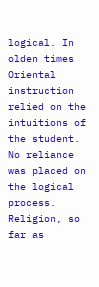logical. In olden times Oriental instruction relied on the intuitions of the student. No reliance was placed on the logical process. Religion, so far as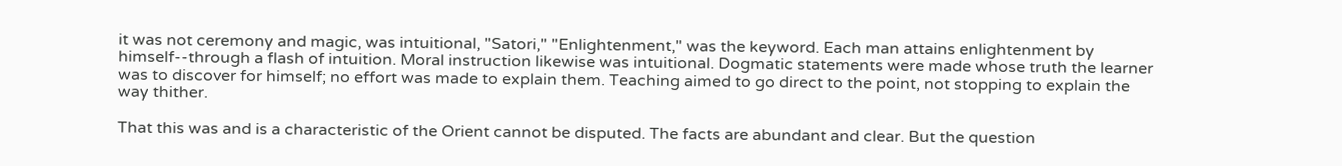it was not ceremony and magic, was intuitional, "Satori," "Enlightenment," was the keyword. Each man attains enlightenment by himself--through a flash of intuition. Moral instruction likewise was intuitional. Dogmatic statements were made whose truth the learner was to discover for himself; no effort was made to explain them. Teaching aimed to go direct to the point, not stopping to explain the way thither.

That this was and is a characteristic of the Orient cannot be disputed. The facts are abundant and clear. But the question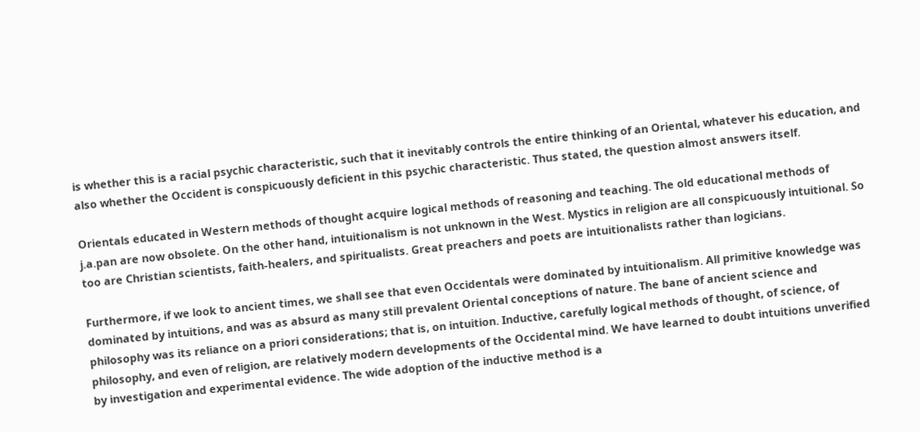is whether this is a racial psychic characteristic, such that it inevitably controls the entire thinking of an Oriental, whatever his education, and also whether the Occident is conspicuously deficient in this psychic characteristic. Thus stated, the question almost answers itself.

Orientals educated in Western methods of thought acquire logical methods of reasoning and teaching. The old educational methods of j.a.pan are now obsolete. On the other hand, intuitionalism is not unknown in the West. Mystics in religion are all conspicuously intuitional. So too are Christian scientists, faith-healers, and spiritualists. Great preachers and poets are intuitionalists rather than logicians.

Furthermore, if we look to ancient times, we shall see that even Occidentals were dominated by intuitionalism. All primitive knowledge was dominated by intuitions, and was as absurd as many still prevalent Oriental conceptions of nature. The bane of ancient science and philosophy was its reliance on a priori considerations; that is, on intuition. Inductive, carefully logical methods of thought, of science, of philosophy, and even of religion, are relatively modern developments of the Occidental mind. We have learned to doubt intuitions unverified by investigation and experimental evidence. The wide adoption of the inductive method is a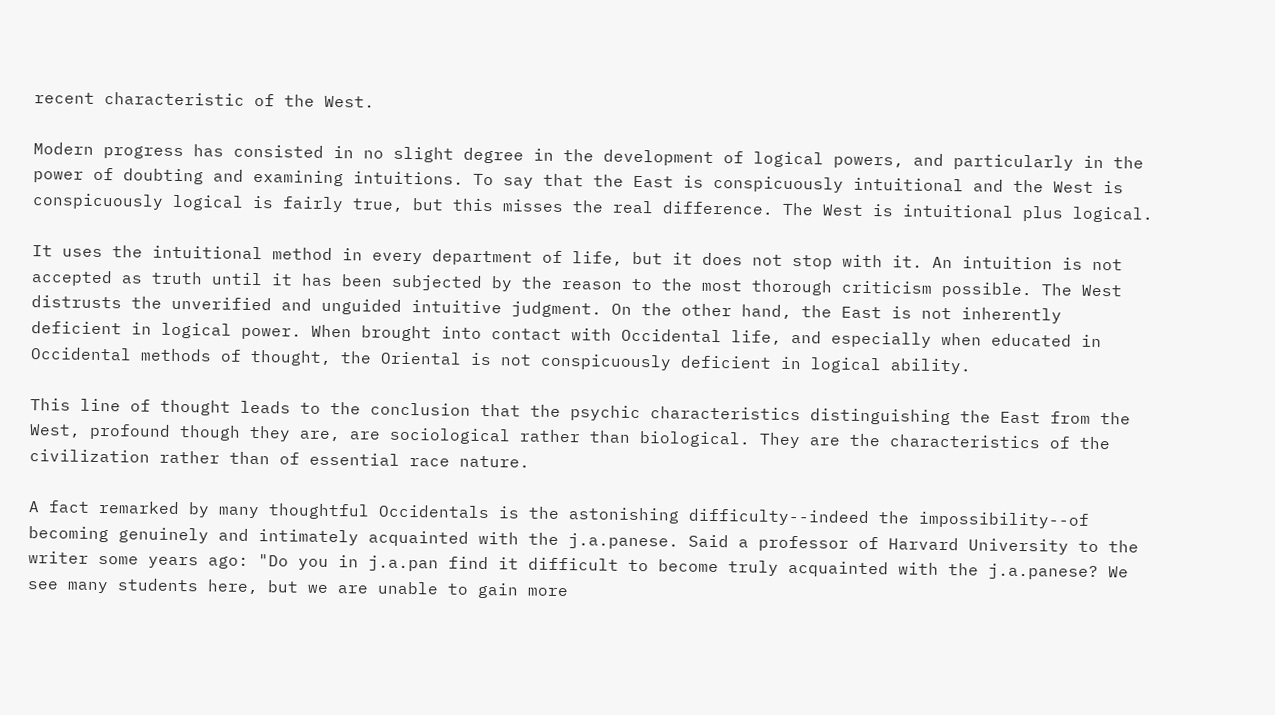recent characteristic of the West.

Modern progress has consisted in no slight degree in the development of logical powers, and particularly in the power of doubting and examining intuitions. To say that the East is conspicuously intuitional and the West is conspicuously logical is fairly true, but this misses the real difference. The West is intuitional plus logical.

It uses the intuitional method in every department of life, but it does not stop with it. An intuition is not accepted as truth until it has been subjected by the reason to the most thorough criticism possible. The West distrusts the unverified and unguided intuitive judgment. On the other hand, the East is not inherently deficient in logical power. When brought into contact with Occidental life, and especially when educated in Occidental methods of thought, the Oriental is not conspicuously deficient in logical ability.

This line of thought leads to the conclusion that the psychic characteristics distinguishing the East from the West, profound though they are, are sociological rather than biological. They are the characteristics of the civilization rather than of essential race nature.

A fact remarked by many thoughtful Occidentals is the astonishing difficulty--indeed the impossibility--of becoming genuinely and intimately acquainted with the j.a.panese. Said a professor of Harvard University to the writer some years ago: "Do you in j.a.pan find it difficult to become truly acquainted with the j.a.panese? We see many students here, but we are unable to gain more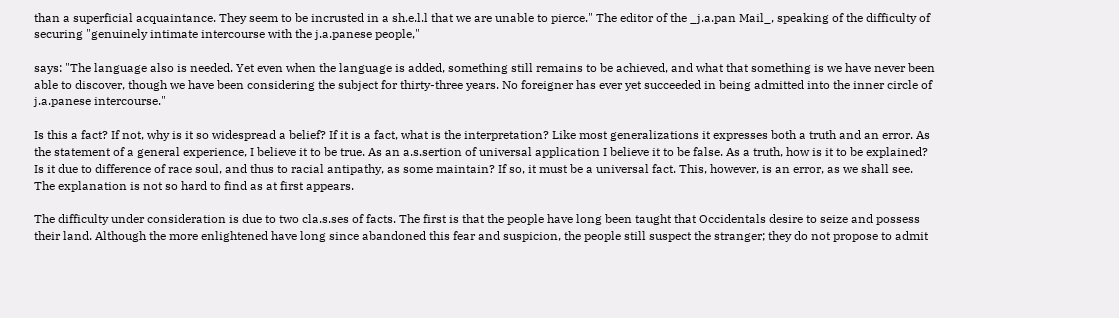than a superficial acquaintance. They seem to be incrusted in a sh.e.l.l that we are unable to pierce." The editor of the _j.a.pan Mail_, speaking of the difficulty of securing "genuinely intimate intercourse with the j.a.panese people,"

says: "The language also is needed. Yet even when the language is added, something still remains to be achieved, and what that something is we have never been able to discover, though we have been considering the subject for thirty-three years. No foreigner has ever yet succeeded in being admitted into the inner circle of j.a.panese intercourse."

Is this a fact? If not, why is it so widespread a belief? If it is a fact, what is the interpretation? Like most generalizations it expresses both a truth and an error. As the statement of a general experience, I believe it to be true. As an a.s.sertion of universal application I believe it to be false. As a truth, how is it to be explained? Is it due to difference of race soul, and thus to racial antipathy, as some maintain? If so, it must be a universal fact. This, however, is an error, as we shall see. The explanation is not so hard to find as at first appears.

The difficulty under consideration is due to two cla.s.ses of facts. The first is that the people have long been taught that Occidentals desire to seize and possess their land. Although the more enlightened have long since abandoned this fear and suspicion, the people still suspect the stranger; they do not propose to admit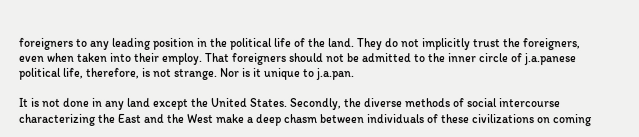foreigners to any leading position in the political life of the land. They do not implicitly trust the foreigners, even when taken into their employ. That foreigners should not be admitted to the inner circle of j.a.panese political life, therefore, is not strange. Nor is it unique to j.a.pan.

It is not done in any land except the United States. Secondly, the diverse methods of social intercourse characterizing the East and the West make a deep chasm between individuals of these civilizations on coming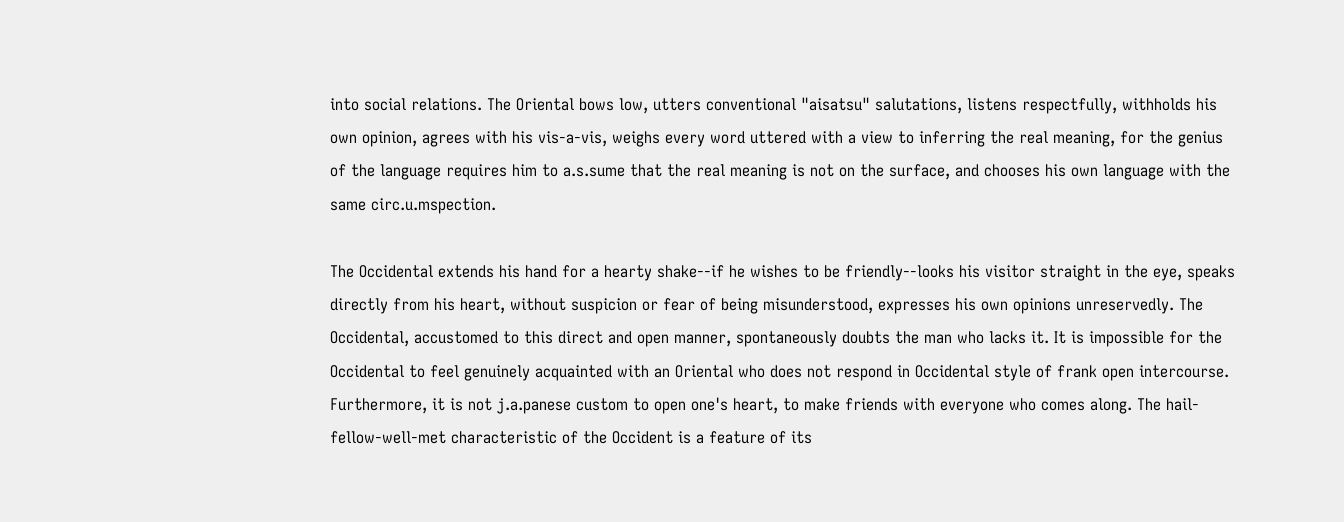into social relations. The Oriental bows low, utters conventional "aisatsu" salutations, listens respectfully, withholds his own opinion, agrees with his vis-a-vis, weighs every word uttered with a view to inferring the real meaning, for the genius of the language requires him to a.s.sume that the real meaning is not on the surface, and chooses his own language with the same circ.u.mspection.

The Occidental extends his hand for a hearty shake--if he wishes to be friendly--looks his visitor straight in the eye, speaks directly from his heart, without suspicion or fear of being misunderstood, expresses his own opinions unreservedly. The Occidental, accustomed to this direct and open manner, spontaneously doubts the man who lacks it. It is impossible for the Occidental to feel genuinely acquainted with an Oriental who does not respond in Occidental style of frank open intercourse. Furthermore, it is not j.a.panese custom to open one's heart, to make friends with everyone who comes along. The hail-fellow-well-met characteristic of the Occident is a feature of its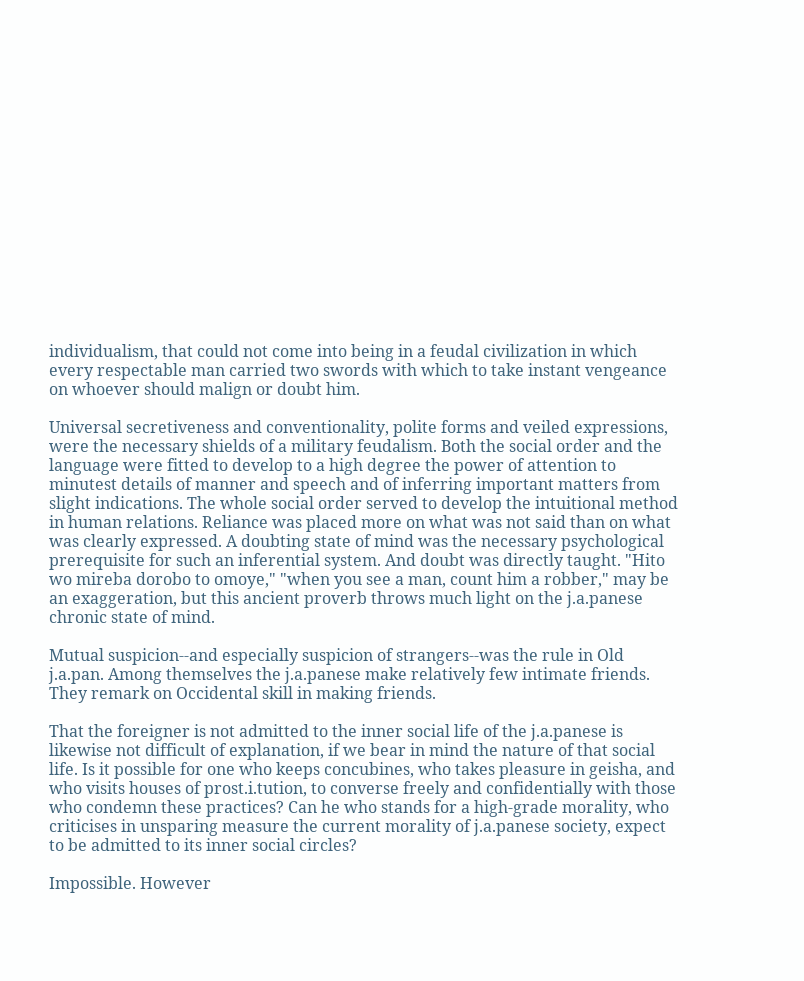individualism, that could not come into being in a feudal civilization in which every respectable man carried two swords with which to take instant vengeance on whoever should malign or doubt him.

Universal secretiveness and conventionality, polite forms and veiled expressions, were the necessary shields of a military feudalism. Both the social order and the language were fitted to develop to a high degree the power of attention to minutest details of manner and speech and of inferring important matters from slight indications. The whole social order served to develop the intuitional method in human relations. Reliance was placed more on what was not said than on what was clearly expressed. A doubting state of mind was the necessary psychological prerequisite for such an inferential system. And doubt was directly taught. "Hito wo mireba dorobo to omoye," "when you see a man, count him a robber," may be an exaggeration, but this ancient proverb throws much light on the j.a.panese chronic state of mind.

Mutual suspicion--and especially suspicion of strangers--was the rule in Old j.a.pan. Among themselves the j.a.panese make relatively few intimate friends. They remark on Occidental skill in making friends.

That the foreigner is not admitted to the inner social life of the j.a.panese is likewise not difficult of explanation, if we bear in mind the nature of that social life. Is it possible for one who keeps concubines, who takes pleasure in geisha, and who visits houses of prost.i.tution, to converse freely and confidentially with those who condemn these practices? Can he who stands for a high-grade morality, who criticises in unsparing measure the current morality of j.a.panese society, expect to be admitted to its inner social circles?

Impossible. However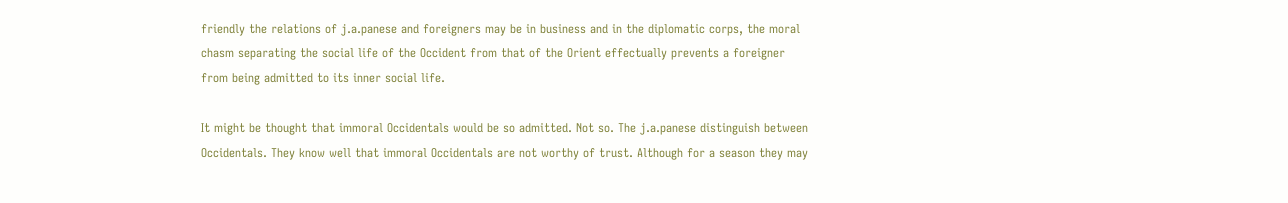friendly the relations of j.a.panese and foreigners may be in business and in the diplomatic corps, the moral chasm separating the social life of the Occident from that of the Orient effectually prevents a foreigner from being admitted to its inner social life.

It might be thought that immoral Occidentals would be so admitted. Not so. The j.a.panese distinguish between Occidentals. They know well that immoral Occidentals are not worthy of trust. Although for a season they may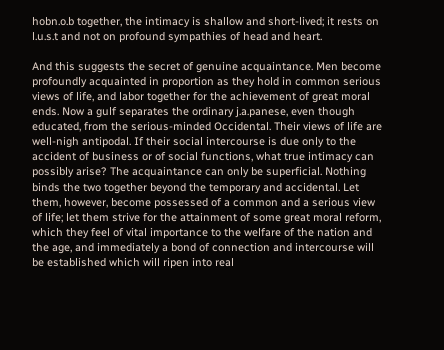hobn.o.b together, the intimacy is shallow and short-lived; it rests on l.u.s.t and not on profound sympathies of head and heart.

And this suggests the secret of genuine acquaintance. Men become profoundly acquainted in proportion as they hold in common serious views of life, and labor together for the achievement of great moral ends. Now a gulf separates the ordinary j.a.panese, even though educated, from the serious-minded Occidental. Their views of life are well-nigh antipodal. If their social intercourse is due only to the accident of business or of social functions, what true intimacy can possibly arise? The acquaintance can only be superficial. Nothing binds the two together beyond the temporary and accidental. Let them, however, become possessed of a common and a serious view of life; let them strive for the attainment of some great moral reform, which they feel of vital importance to the welfare of the nation and the age, and immediately a bond of connection and intercourse will be established which will ripen into real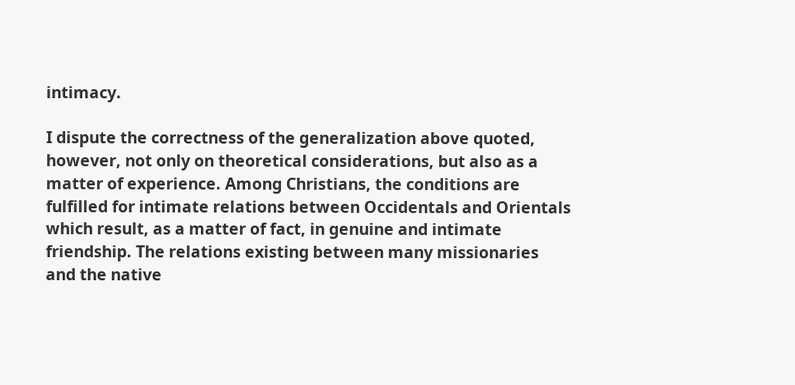intimacy.

I dispute the correctness of the generalization above quoted, however, not only on theoretical considerations, but also as a matter of experience. Among Christians, the conditions are fulfilled for intimate relations between Occidentals and Orientals which result, as a matter of fact, in genuine and intimate friendship. The relations existing between many missionaries and the native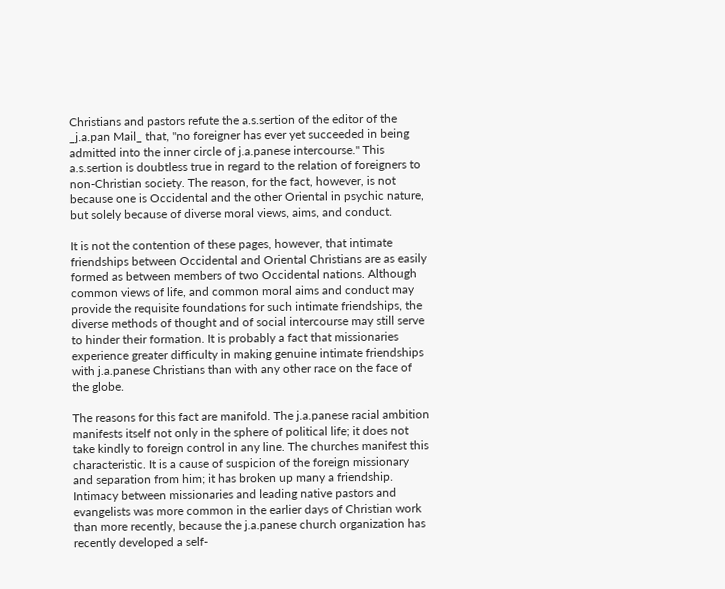Christians and pastors refute the a.s.sertion of the editor of the _j.a.pan Mail_ that, "no foreigner has ever yet succeeded in being admitted into the inner circle of j.a.panese intercourse." This a.s.sertion is doubtless true in regard to the relation of foreigners to non-Christian society. The reason, for the fact, however, is not because one is Occidental and the other Oriental in psychic nature, but solely because of diverse moral views, aims, and conduct.

It is not the contention of these pages, however, that intimate friendships between Occidental and Oriental Christians are as easily formed as between members of two Occidental nations. Although common views of life, and common moral aims and conduct may provide the requisite foundations for such intimate friendships, the diverse methods of thought and of social intercourse may still serve to hinder their formation. It is probably a fact that missionaries experience greater difficulty in making genuine intimate friendships with j.a.panese Christians than with any other race on the face of the globe.

The reasons for this fact are manifold. The j.a.panese racial ambition manifests itself not only in the sphere of political life; it does not take kindly to foreign control in any line. The churches manifest this characteristic. It is a cause of suspicion of the foreign missionary and separation from him; it has broken up many a friendship. Intimacy between missionaries and leading native pastors and evangelists was more common in the earlier days of Christian work than more recently, because the j.a.panese church organization has recently developed a self-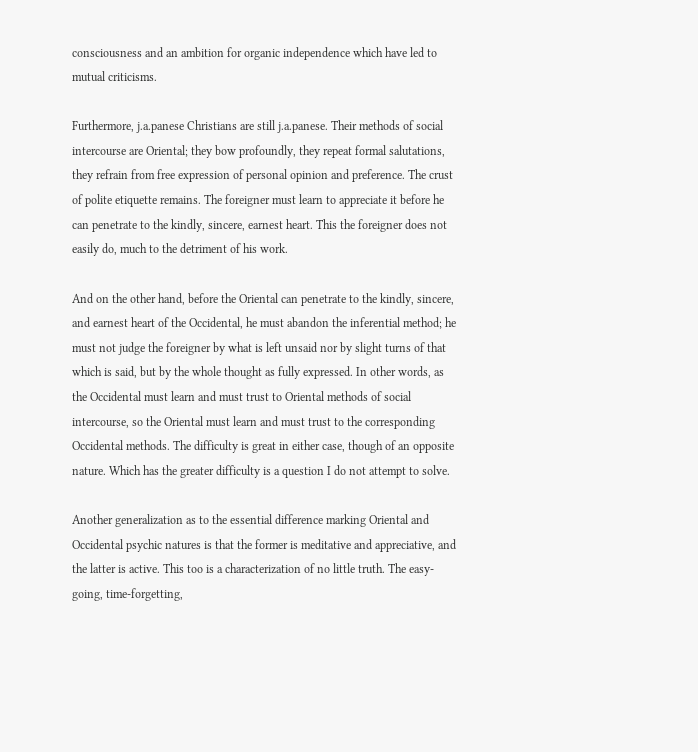consciousness and an ambition for organic independence which have led to mutual criticisms.

Furthermore, j.a.panese Christians are still j.a.panese. Their methods of social intercourse are Oriental; they bow profoundly, they repeat formal salutations, they refrain from free expression of personal opinion and preference. The crust of polite etiquette remains. The foreigner must learn to appreciate it before he can penetrate to the kindly, sincere, earnest heart. This the foreigner does not easily do, much to the detriment of his work.

And on the other hand, before the Oriental can penetrate to the kindly, sincere, and earnest heart of the Occidental, he must abandon the inferential method; he must not judge the foreigner by what is left unsaid nor by slight turns of that which is said, but by the whole thought as fully expressed. In other words, as the Occidental must learn and must trust to Oriental methods of social intercourse, so the Oriental must learn and must trust to the corresponding Occidental methods. The difficulty is great in either case, though of an opposite nature. Which has the greater difficulty is a question I do not attempt to solve.

Another generalization as to the essential difference marking Oriental and Occidental psychic natures is that the former is meditative and appreciative, and the latter is active. This too is a characterization of no little truth. The easy-going, time-forgetting,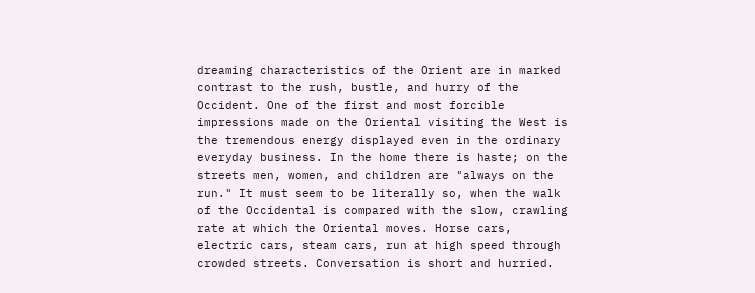dreaming characteristics of the Orient are in marked contrast to the rush, bustle, and hurry of the Occident. One of the first and most forcible impressions made on the Oriental visiting the West is the tremendous energy displayed even in the ordinary everyday business. In the home there is haste; on the streets men, women, and children are "always on the run." It must seem to be literally so, when the walk of the Occidental is compared with the slow, crawling rate at which the Oriental moves. Horse cars, electric cars, steam cars, run at high speed through crowded streets. Conversation is short and hurried.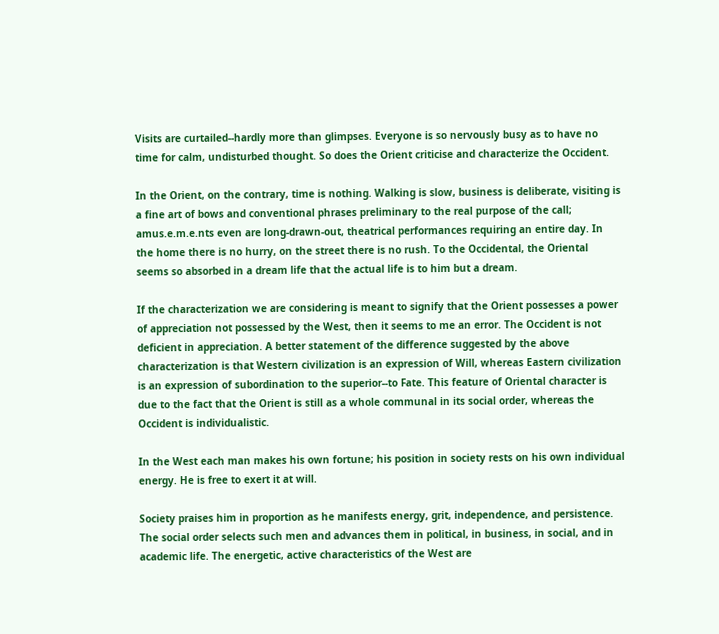Visits are curtailed--hardly more than glimpses. Everyone is so nervously busy as to have no time for calm, undisturbed thought. So does the Orient criticise and characterize the Occident.

In the Orient, on the contrary, time is nothing. Walking is slow, business is deliberate, visiting is a fine art of bows and conventional phrases preliminary to the real purpose of the call; amus.e.m.e.nts even are long-drawn-out, theatrical performances requiring an entire day. In the home there is no hurry, on the street there is no rush. To the Occidental, the Oriental seems so absorbed in a dream life that the actual life is to him but a dream.

If the characterization we are considering is meant to signify that the Orient possesses a power of appreciation not possessed by the West, then it seems to me an error. The Occident is not deficient in appreciation. A better statement of the difference suggested by the above characterization is that Western civilization is an expression of Will, whereas Eastern civilization is an expression of subordination to the superior--to Fate. This feature of Oriental character is due to the fact that the Orient is still as a whole communal in its social order, whereas the Occident is individualistic.

In the West each man makes his own fortune; his position in society rests on his own individual energy. He is free to exert it at will.

Society praises him in proportion as he manifests energy, grit, independence, and persistence. The social order selects such men and advances them in political, in business, in social, and in academic life. The energetic, active characteristics of the West are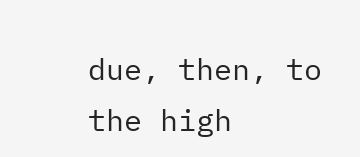due, then, to the high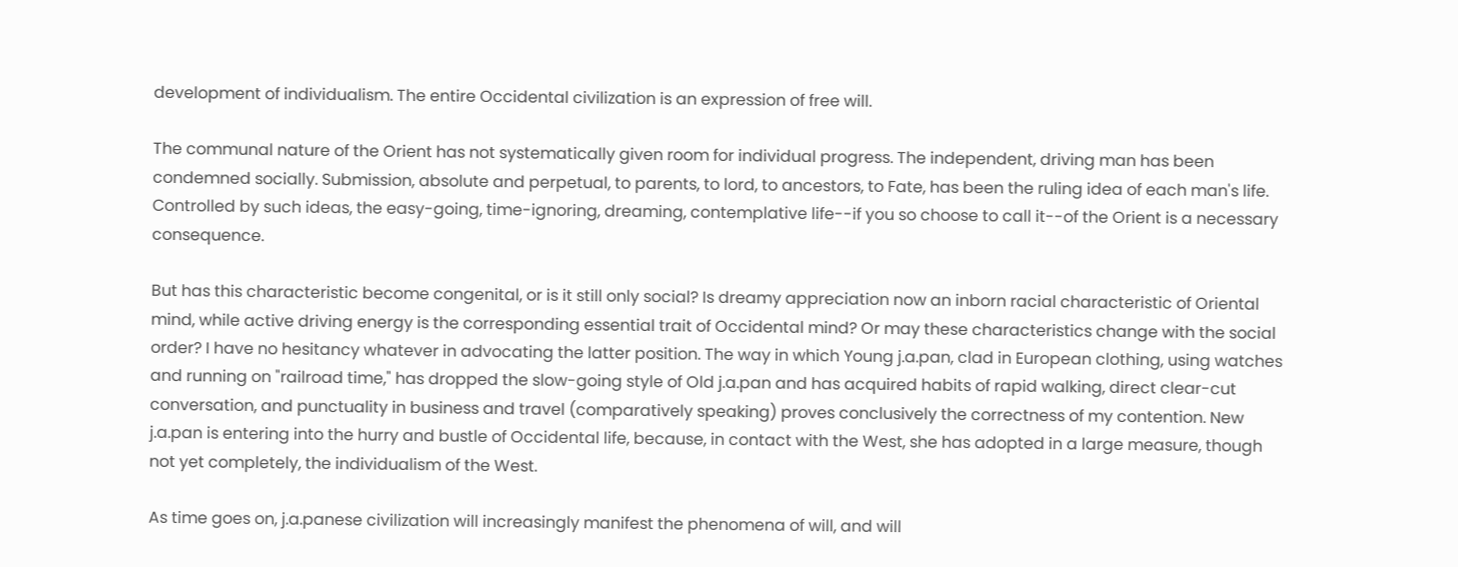development of individualism. The entire Occidental civilization is an expression of free will.

The communal nature of the Orient has not systematically given room for individual progress. The independent, driving man has been condemned socially. Submission, absolute and perpetual, to parents, to lord, to ancestors, to Fate, has been the ruling idea of each man's life. Controlled by such ideas, the easy-going, time-ignoring, dreaming, contemplative life--if you so choose to call it--of the Orient is a necessary consequence.

But has this characteristic become congenital, or is it still only social? Is dreamy appreciation now an inborn racial characteristic of Oriental mind, while active driving energy is the corresponding essential trait of Occidental mind? Or may these characteristics change with the social order? I have no hesitancy whatever in advocating the latter position. The way in which Young j.a.pan, clad in European clothing, using watches and running on "railroad time," has dropped the slow-going style of Old j.a.pan and has acquired habits of rapid walking, direct clear-cut conversation, and punctuality in business and travel (comparatively speaking) proves conclusively the correctness of my contention. New j.a.pan is entering into the hurry and bustle of Occidental life, because, in contact with the West, she has adopted in a large measure, though not yet completely, the individualism of the West.

As time goes on, j.a.panese civilization will increasingly manifest the phenomena of will, and will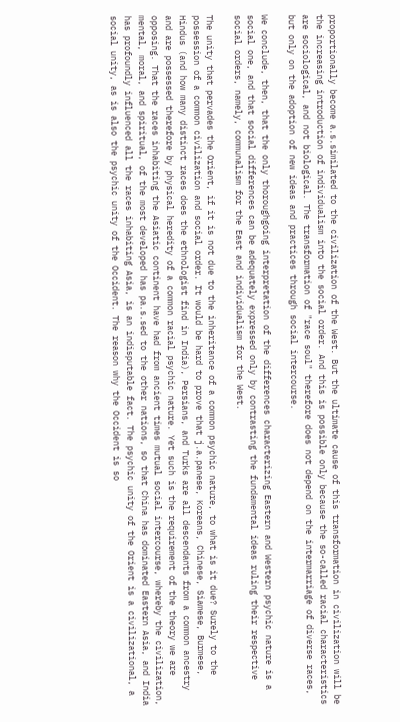proportionally become a.s.similated to the civilization of the West. But the ultimate cause of this transformation in civilization will be the increasing introduction of individualism into the social order. And this is possible only because the so-called racial characteristics are sociological, and not biological. The transformation of "race soul" therefore does not depend on the intermarriage of diverse races, but only on the adoption of new ideas and practices through social intercourse.

We conclude, then, that the only thoroughgoing interpretation of the differences characterizing Eastern and Western psychic nature is a social one, and that social differences can be adequately expressed only by contrasting the fundamental ideas ruling their respective social orders, namely, communalism for the East and individualism for the West.

The unity that pervades the Orient, if it is not due to the inheritance of a common psychic nature, to what is it due? Surely to the possession of a common civilization and social order. It would be hard to prove that j.a.panese, Koreans, Chinese, Siamese, Burmese, Hindus (and how many distinct races does the ethnologist find in India), Persians, and Turks are all descendants from a common ancestry and are possessed therefore by physical heredity of a common racial psychic nature. Yet such is the requirement of the theory we are opposing. That the races inhabiting the Asiatic continent have had from ancient times mutual social intercourse, whereby the civilization, mental, moral, and spiritual, of the most developed has pa.s.sed to the other nations, so that China has dominated Eastern Asia, and India has profoundly influenced all the races inhabiting Asia, is an indisputable fact. The psychic unity of the Orient is a civilizational, a social unity, as is also the psychic unity of the Occident. The reason why the Occident is so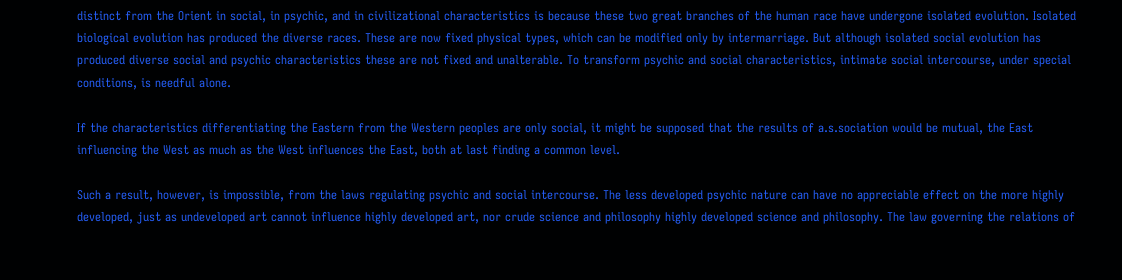distinct from the Orient in social, in psychic, and in civilizational characteristics is because these two great branches of the human race have undergone isolated evolution. Isolated biological evolution has produced the diverse races. These are now fixed physical types, which can be modified only by intermarriage. But although isolated social evolution has produced diverse social and psychic characteristics these are not fixed and unalterable. To transform psychic and social characteristics, intimate social intercourse, under special conditions, is needful alone.

If the characteristics differentiating the Eastern from the Western peoples are only social, it might be supposed that the results of a.s.sociation would be mutual, the East influencing the West as much as the West influences the East, both at last finding a common level.

Such a result, however, is impossible, from the laws regulating psychic and social intercourse. The less developed psychic nature can have no appreciable effect on the more highly developed, just as undeveloped art cannot influence highly developed art, nor crude science and philosophy highly developed science and philosophy. The law governing the relations of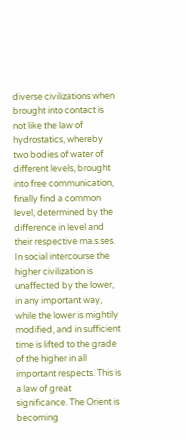diverse civilizations when brought into contact is not like the law of hydrostatics, whereby two bodies of water of different levels, brought into free communication, finally find a common level, determined by the difference in level and their respective ma.s.ses. In social intercourse the higher civilization is unaffected by the lower, in any important way, while the lower is mightily modified, and in sufficient time is lifted to the grade of the higher in all important respects. This is a law of great significance. The Orient is becoming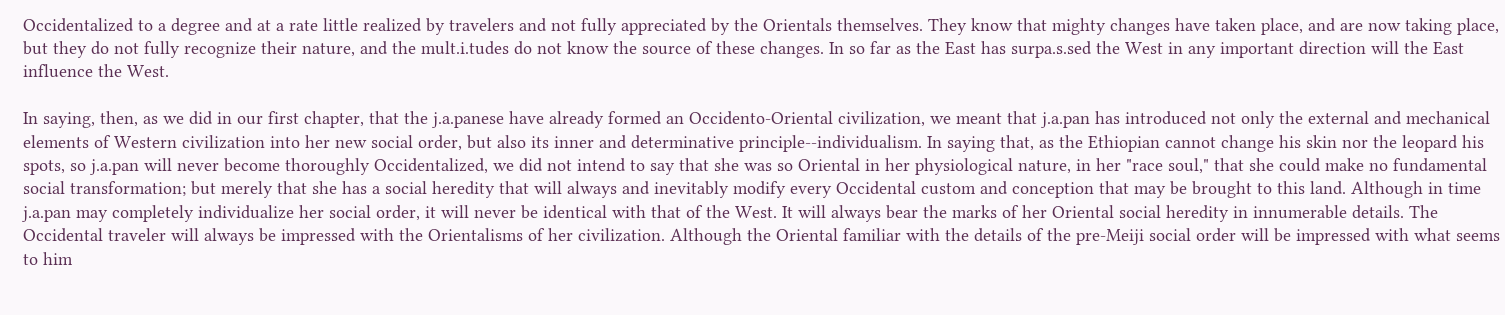Occidentalized to a degree and at a rate little realized by travelers and not fully appreciated by the Orientals themselves. They know that mighty changes have taken place, and are now taking place, but they do not fully recognize their nature, and the mult.i.tudes do not know the source of these changes. In so far as the East has surpa.s.sed the West in any important direction will the East influence the West.

In saying, then, as we did in our first chapter, that the j.a.panese have already formed an Occidento-Oriental civilization, we meant that j.a.pan has introduced not only the external and mechanical elements of Western civilization into her new social order, but also its inner and determinative principle--individualism. In saying that, as the Ethiopian cannot change his skin nor the leopard his spots, so j.a.pan will never become thoroughly Occidentalized, we did not intend to say that she was so Oriental in her physiological nature, in her "race soul," that she could make no fundamental social transformation; but merely that she has a social heredity that will always and inevitably modify every Occidental custom and conception that may be brought to this land. Although in time j.a.pan may completely individualize her social order, it will never be identical with that of the West. It will always bear the marks of her Oriental social heredity in innumerable details. The Occidental traveler will always be impressed with the Orientalisms of her civilization. Although the Oriental familiar with the details of the pre-Meiji social order will be impressed with what seems to him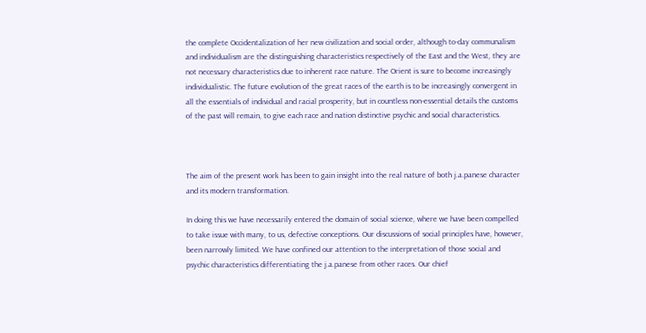the complete Occidentalization of her new civilization and social order, although to-day communalism and individualism are the distinguishing characteristics respectively of the East and the West, they are not necessary characteristics due to inherent race nature. The Orient is sure to become increasingly individualistic. The future evolution of the great races of the earth is to be increasingly convergent in all the essentials of individual and racial prosperity, but in countless non-essential details the customs of the past will remain, to give each race and nation distinctive psychic and social characteristics.



The aim of the present work has been to gain insight into the real nature of both j.a.panese character and its modern transformation.

In doing this we have necessarily entered the domain of social science, where we have been compelled to take issue with many, to us, defective conceptions. Our discussions of social principles have, however, been narrowly limited. We have confined our attention to the interpretation of those social and psychic characteristics differentiating the j.a.panese from other races. Our chief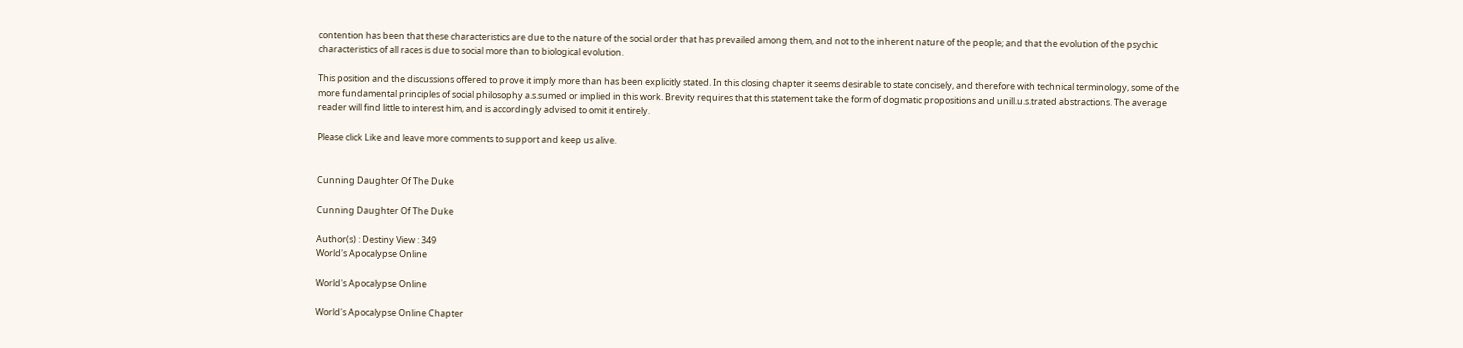contention has been that these characteristics are due to the nature of the social order that has prevailed among them, and not to the inherent nature of the people; and that the evolution of the psychic characteristics of all races is due to social more than to biological evolution.

This position and the discussions offered to prove it imply more than has been explicitly stated. In this closing chapter it seems desirable to state concisely, and therefore with technical terminology, some of the more fundamental principles of social philosophy a.s.sumed or implied in this work. Brevity requires that this statement take the form of dogmatic propositions and unill.u.s.trated abstractions. The average reader will find little to interest him, and is accordingly advised to omit it entirely.

Please click Like and leave more comments to support and keep us alive.


Cunning Daughter Of The Duke

Cunning Daughter Of The Duke

Author(s) : Destiny View : 349
World's Apocalypse Online

World's Apocalypse Online

World's Apocalypse Online Chapter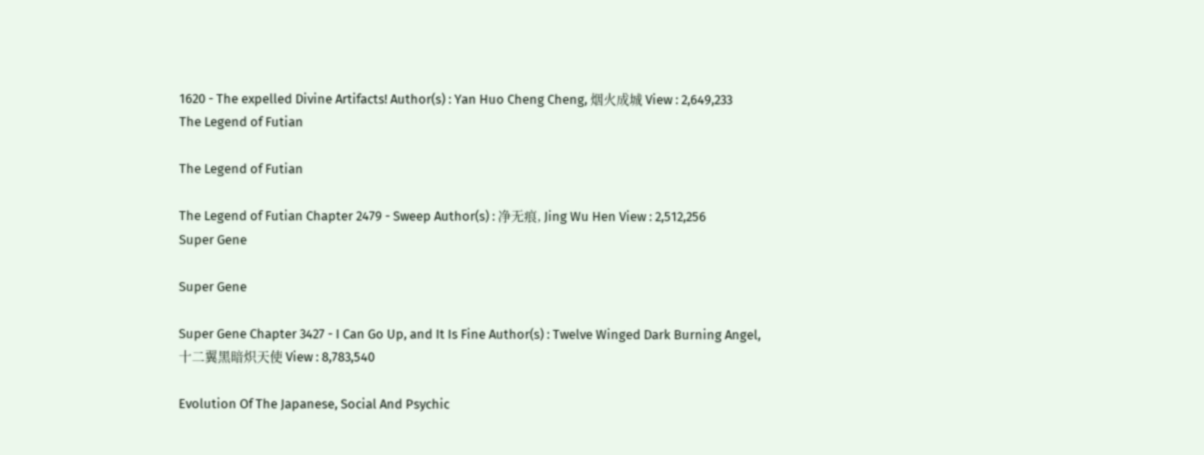1620 - The expelled Divine Artifacts! Author(s) : Yan Huo Cheng Cheng, 烟火成城 View : 2,649,233
The Legend of Futian

The Legend of Futian

The Legend of Futian Chapter 2479 - Sweep Author(s) : 净无痕, Jing Wu Hen View : 2,512,256
Super Gene

Super Gene

Super Gene Chapter 3427 - I Can Go Up, and It Is Fine Author(s) : Twelve Winged Dark Burning Angel, 十二翼黑暗炽天使 View : 8,783,540

Evolution Of The Japanese, Social And Psychic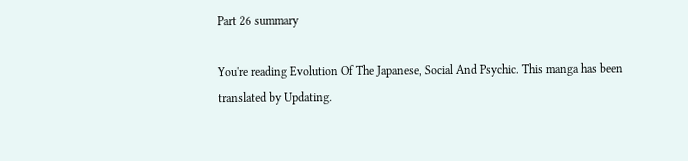Part 26 summary

You're reading Evolution Of The Japanese, Social And Psychic. This manga has been translated by Updating.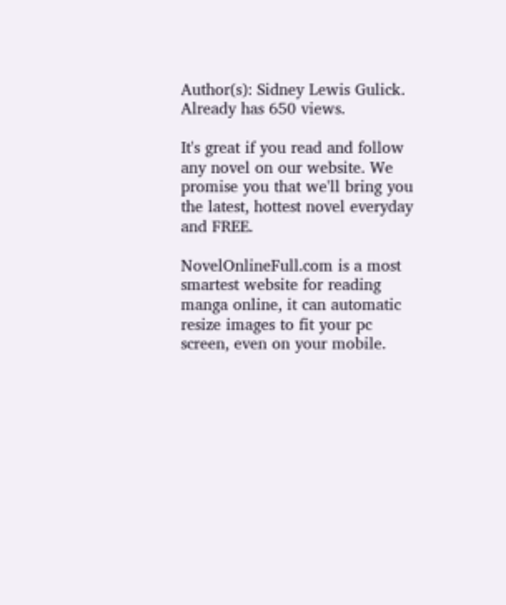Author(s): Sidney Lewis Gulick. Already has 650 views.

It's great if you read and follow any novel on our website. We promise you that we'll bring you the latest, hottest novel everyday and FREE.

NovelOnlineFull.com is a most smartest website for reading manga online, it can automatic resize images to fit your pc screen, even on your mobile.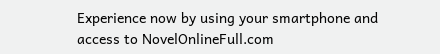Experience now by using your smartphone and access to NovelOnlineFull.com